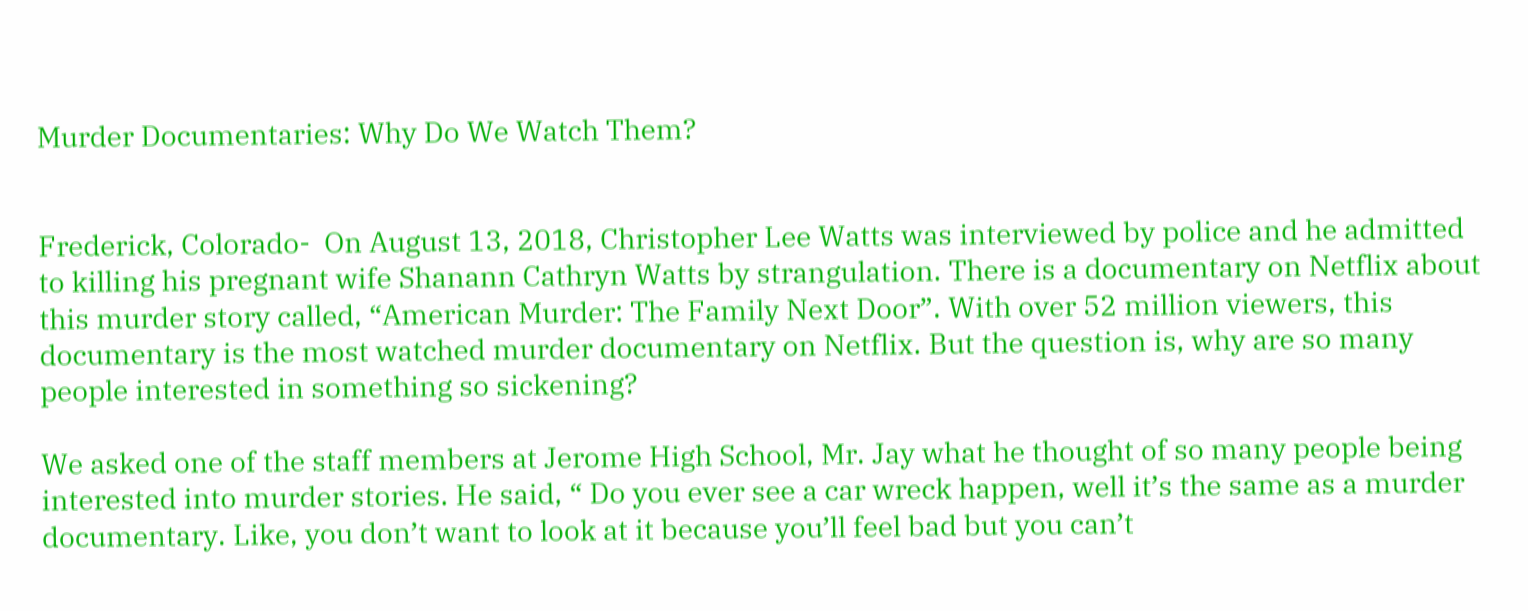Murder Documentaries: Why Do We Watch Them?


Frederick, Colorado-  On August 13, 2018, Christopher Lee Watts was interviewed by police and he admitted to killing his pregnant wife Shanann Cathryn Watts by strangulation. There is a documentary on Netflix about this murder story called, “American Murder: The Family Next Door”. With over 52 million viewers, this documentary is the most watched murder documentary on Netflix. But the question is, why are so many people interested in something so sickening?

We asked one of the staff members at Jerome High School, Mr. Jay what he thought of so many people being interested into murder stories. He said, “ Do you ever see a car wreck happen, well it’s the same as a murder documentary. Like, you don’t want to look at it because you’ll feel bad but you can’t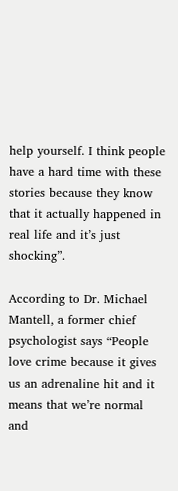help yourself. I think people have a hard time with these stories because they know that it actually happened in real life and it’s just shocking”.

According to Dr. Michael Mantell, a former chief psychologist says “People love crime because it gives us an adrenaline hit and it means that we’re normal and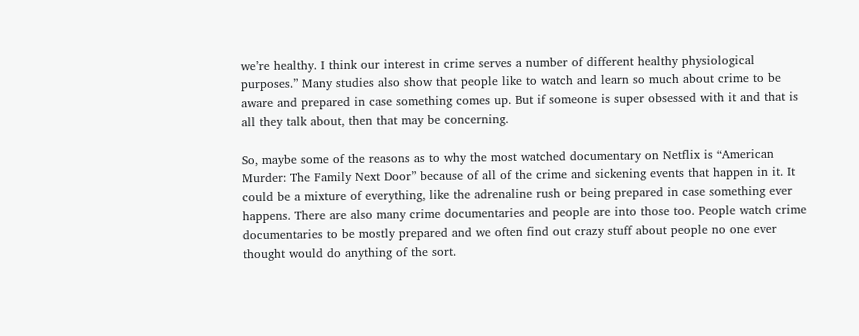we’re healthy. I think our interest in crime serves a number of different healthy physiological purposes.” Many studies also show that people like to watch and learn so much about crime to be aware and prepared in case something comes up. But if someone is super obsessed with it and that is all they talk about, then that may be concerning.

So, maybe some of the reasons as to why the most watched documentary on Netflix is “American Murder: The Family Next Door” because of all of the crime and sickening events that happen in it. It could be a mixture of everything, like the adrenaline rush or being prepared in case something ever happens. There are also many crime documentaries and people are into those too. People watch crime documentaries to be mostly prepared and we often find out crazy stuff about people no one ever thought would do anything of the sort.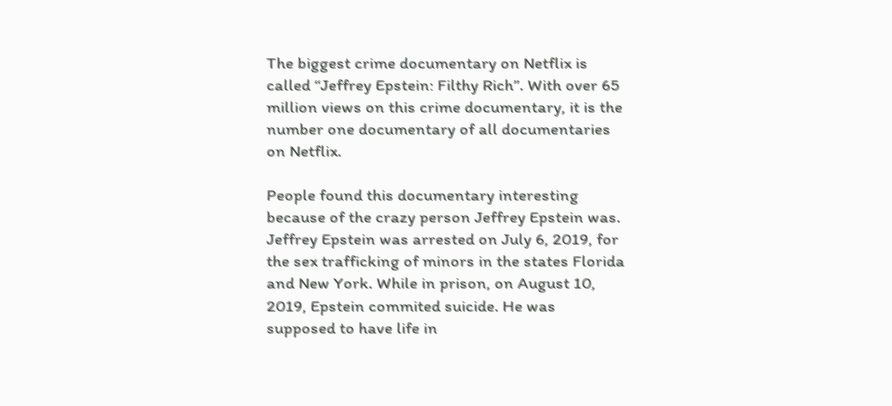The biggest crime documentary on Netflix is called “Jeffrey Epstein: Filthy Rich”. With over 65 million views on this crime documentary, it is the number one documentary of all documentaries on Netflix.

People found this documentary interesting because of the crazy person Jeffrey Epstein was. Jeffrey Epstein was arrested on July 6, 2019, for the sex trafficking of minors in the states Florida and New York. While in prison, on August 10, 2019, Epstein commited suicide. He was supposed to have life in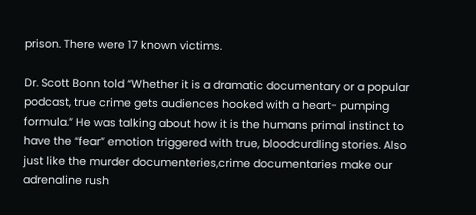prison. There were 17 known victims.

Dr. Scott Bonn told “Whether it is a dramatic documentary or a popular podcast, true crime gets audiences hooked with a heart- pumping formula.” He was talking about how it is the humans primal instinct to have the “fear” emotion triggered with true, bloodcurdling stories. Also just like the murder documenteries,crime documentaries make our adrenaline rush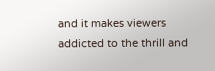and it makes viewers addicted to the thrill and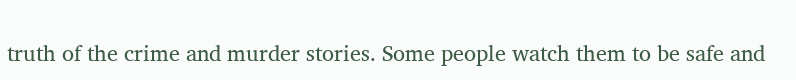truth of the crime and murder stories. Some people watch them to be safe and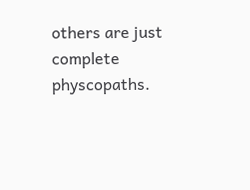others are just complete physcopaths.